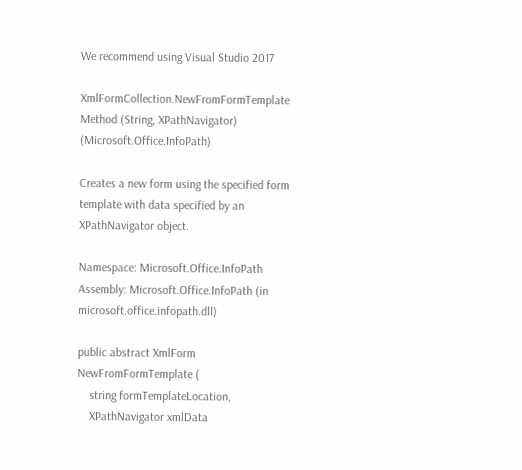We recommend using Visual Studio 2017

XmlFormCollection.NewFromFormTemplate Method (String, XPathNavigator) (Microsoft.Office.InfoPath)

Creates a new form using the specified form template with data specified by an XPathNavigator object.

Namespace: Microsoft.Office.InfoPath
Assembly: Microsoft.Office.InfoPath (in microsoft.office.infopath.dll)

public abstract XmlForm NewFromFormTemplate (
    string formTemplateLocation,
    XPathNavigator xmlData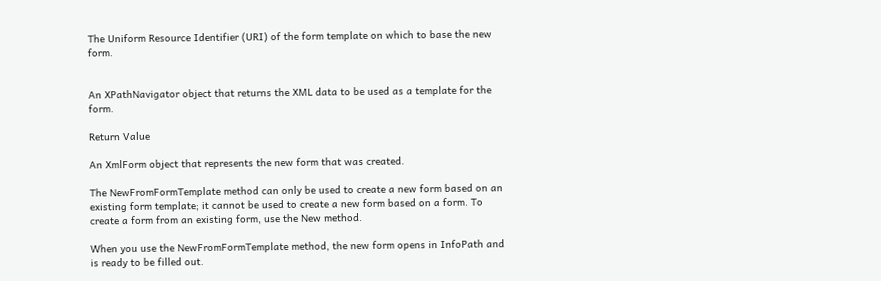The Uniform Resource Identifier (URI) of the form template on which to base the new form.


An XPathNavigator object that returns the XML data to be used as a template for the form.

Return Value

An XmlForm object that represents the new form that was created.

The NewFromFormTemplate method can only be used to create a new form based on an existing form template; it cannot be used to create a new form based on a form. To create a form from an existing form, use the New method.

When you use the NewFromFormTemplate method, the new form opens in InfoPath and is ready to be filled out.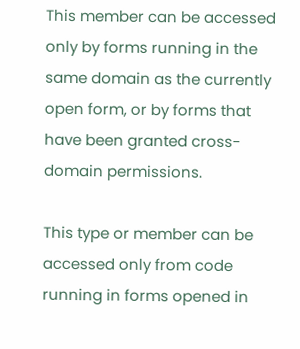This member can be accessed only by forms running in the same domain as the currently open form, or by forms that have been granted cross-domain permissions.

This type or member can be accessed only from code running in forms opened in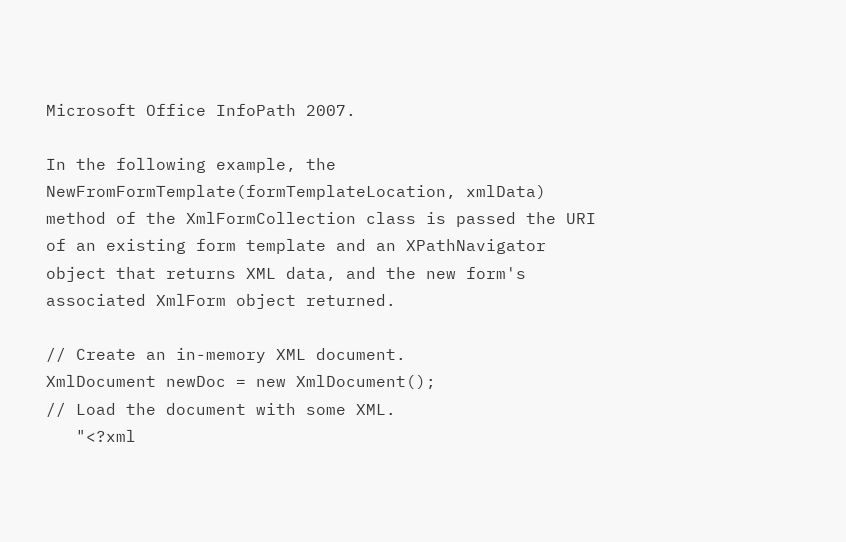Microsoft Office InfoPath 2007.

In the following example, the NewFromFormTemplate(formTemplateLocation, xmlData) method of the XmlFormCollection class is passed the URI of an existing form template and an XPathNavigator object that returns XML data, and the new form's associated XmlForm object returned.

// Create an in-memory XML document.
XmlDocument newDoc = new XmlDocument();
// Load the document with some XML.
   "<?xml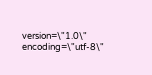version=\"1.0\" encoding=\"utf-8\"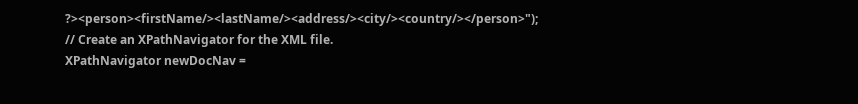?><person><firstName/><lastName/><address/><city/><country/></person>");
// Create an XPathNavigator for the XML file.
XPathNavigator newDocNav =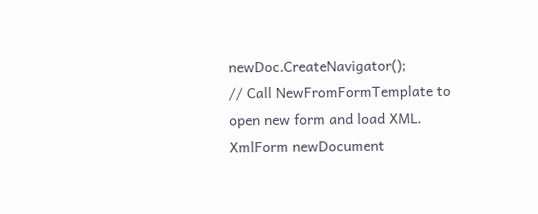newDoc.CreateNavigator();
// Call NewFromFormTemplate to open new form and load XML.
XmlForm newDocument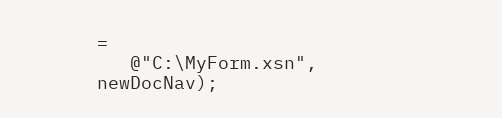=
   @"C:\MyForm.xsn", newDocNav);